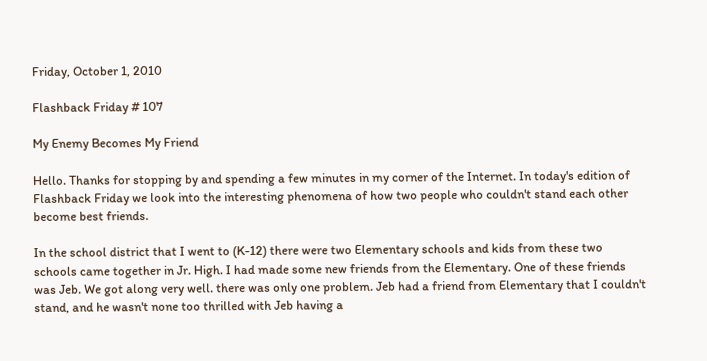Friday, October 1, 2010

Flashback Friday # 107

My Enemy Becomes My Friend

Hello. Thanks for stopping by and spending a few minutes in my corner of the Internet. In today's edition of Flashback Friday we look into the interesting phenomena of how two people who couldn't stand each other become best friends.

In the school district that I went to (K-12) there were two Elementary schools and kids from these two schools came together in Jr. High. I had made some new friends from the Elementary. One of these friends was Jeb. We got along very well. there was only one problem. Jeb had a friend from Elementary that I couldn't stand, and he wasn't none too thrilled with Jeb having a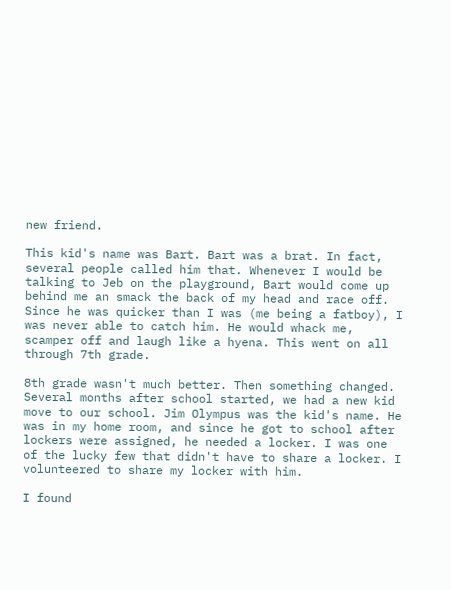new friend.

This kid's name was Bart. Bart was a brat. In fact, several people called him that. Whenever I would be talking to Jeb on the playground, Bart would come up behind me an smack the back of my head and race off. Since he was quicker than I was (me being a fatboy), I was never able to catch him. He would whack me, scamper off and laugh like a hyena. This went on all through 7th grade.

8th grade wasn't much better. Then something changed. Several months after school started, we had a new kid move to our school. Jim Olympus was the kid's name. He was in my home room, and since he got to school after lockers were assigned, he needed a locker. I was one of the lucky few that didn't have to share a locker. I volunteered to share my locker with him.

I found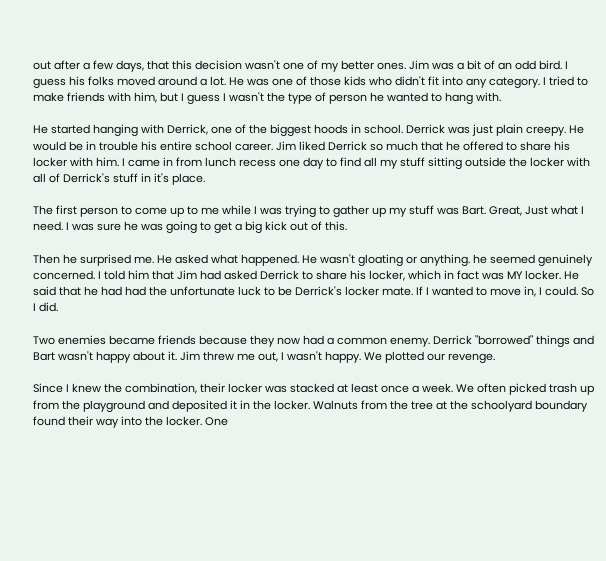out after a few days, that this decision wasn't one of my better ones. Jim was a bit of an odd bird. I guess his folks moved around a lot. He was one of those kids who didn't fit into any category. I tried to make friends with him, but I guess I wasn't the type of person he wanted to hang with.

He started hanging with Derrick, one of the biggest hoods in school. Derrick was just plain creepy. He would be in trouble his entire school career. Jim liked Derrick so much that he offered to share his locker with him. I came in from lunch recess one day to find all my stuff sitting outside the locker with all of Derrick's stuff in it's place.

The first person to come up to me while I was trying to gather up my stuff was Bart. Great, Just what I need. I was sure he was going to get a big kick out of this.

Then he surprised me. He asked what happened. He wasn't gloating or anything. he seemed genuinely concerned. I told him that Jim had asked Derrick to share his locker, which in fact was MY locker. He said that he had had the unfortunate luck to be Derrick's locker mate. If I wanted to move in, I could. So I did.

Two enemies became friends because they now had a common enemy. Derrick "borrowed" things and Bart wasn't happy about it. Jim threw me out, I wasn't happy. We plotted our revenge.

Since I knew the combination, their locker was stacked at least once a week. We often picked trash up from the playground and deposited it in the locker. Walnuts from the tree at the schoolyard boundary found their way into the locker. One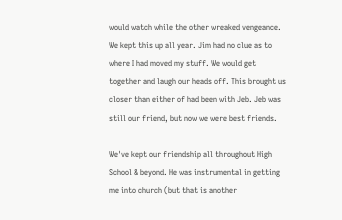would watch while the other wreaked vengeance. We kept this up all year. Jim had no clue as to where I had moved my stuff. We would get together and laugh our heads off. This brought us closer than either of had been with Jeb. Jeb was still our friend, but now we were best friends.

We've kept our friendship all throughout High School & beyond. He was instrumental in getting me into church (but that is another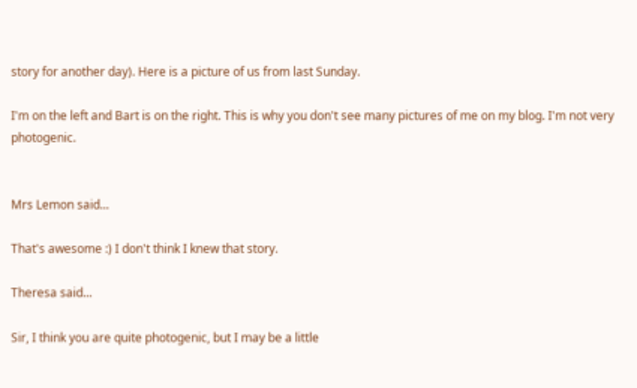story for another day). Here is a picture of us from last Sunday.

I'm on the left and Bart is on the right. This is why you don't see many pictures of me on my blog. I'm not very photogenic.


Mrs Lemon said...

That's awesome :) I don't think I knew that story.

Theresa said...

Sir, I think you are quite photogenic, but I may be a little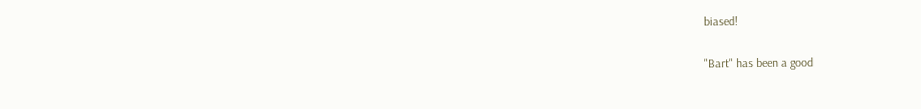biased!

"Bart" has been a good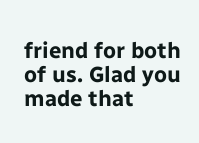friend for both of us. Glad you made that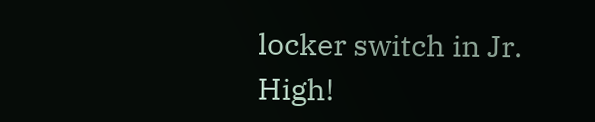locker switch in Jr. High!